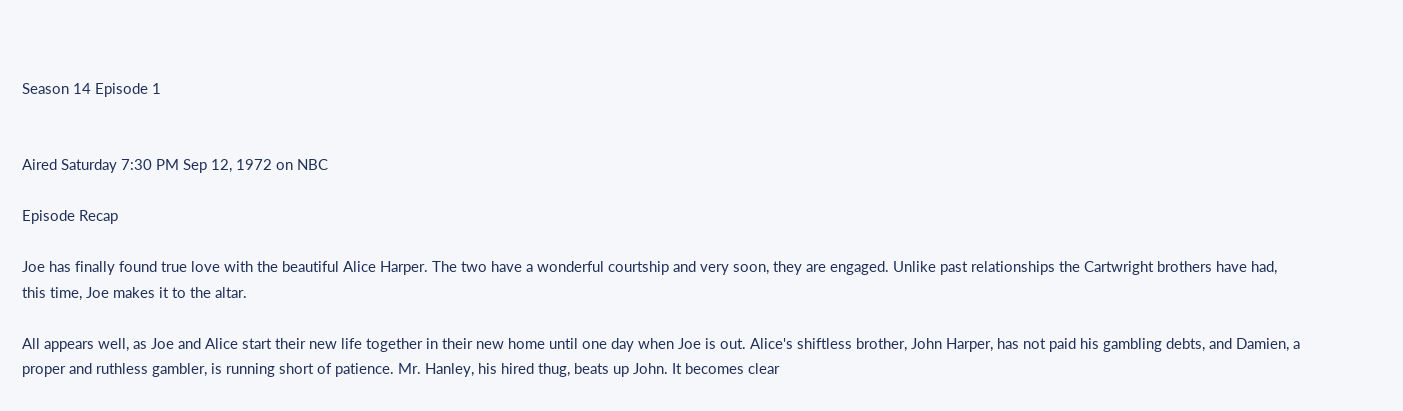Season 14 Episode 1


Aired Saturday 7:30 PM Sep 12, 1972 on NBC

Episode Recap

Joe has finally found true love with the beautiful Alice Harper. The two have a wonderful courtship and very soon, they are engaged. Unlike past relationships the Cartwright brothers have had, this time, Joe makes it to the altar.

All appears well, as Joe and Alice start their new life together in their new home until one day when Joe is out. Alice's shiftless brother, John Harper, has not paid his gambling debts, and Damien, a proper and ruthless gambler, is running short of patience. Mr. Hanley, his hired thug, beats up John. It becomes clear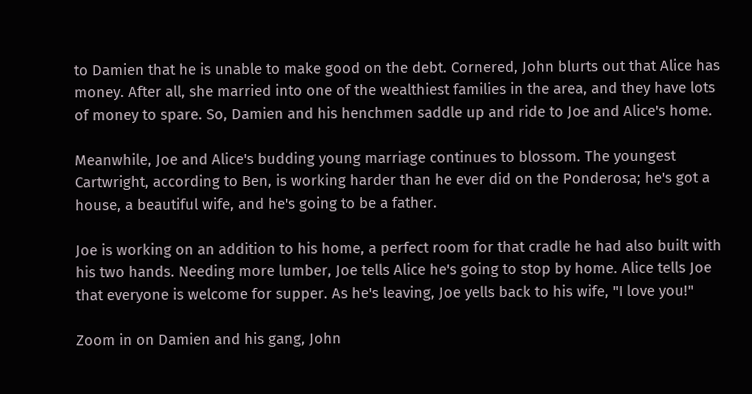to Damien that he is unable to make good on the debt. Cornered, John blurts out that Alice has money. After all, she married into one of the wealthiest families in the area, and they have lots of money to spare. So, Damien and his henchmen saddle up and ride to Joe and Alice's home.

Meanwhile, Joe and Alice's budding young marriage continues to blossom. The youngest Cartwright, according to Ben, is working harder than he ever did on the Ponderosa; he's got a house, a beautiful wife, and he's going to be a father.

Joe is working on an addition to his home, a perfect room for that cradle he had also built with his two hands. Needing more lumber, Joe tells Alice he's going to stop by home. Alice tells Joe that everyone is welcome for supper. As he's leaving, Joe yells back to his wife, "I love you!"

Zoom in on Damien and his gang, John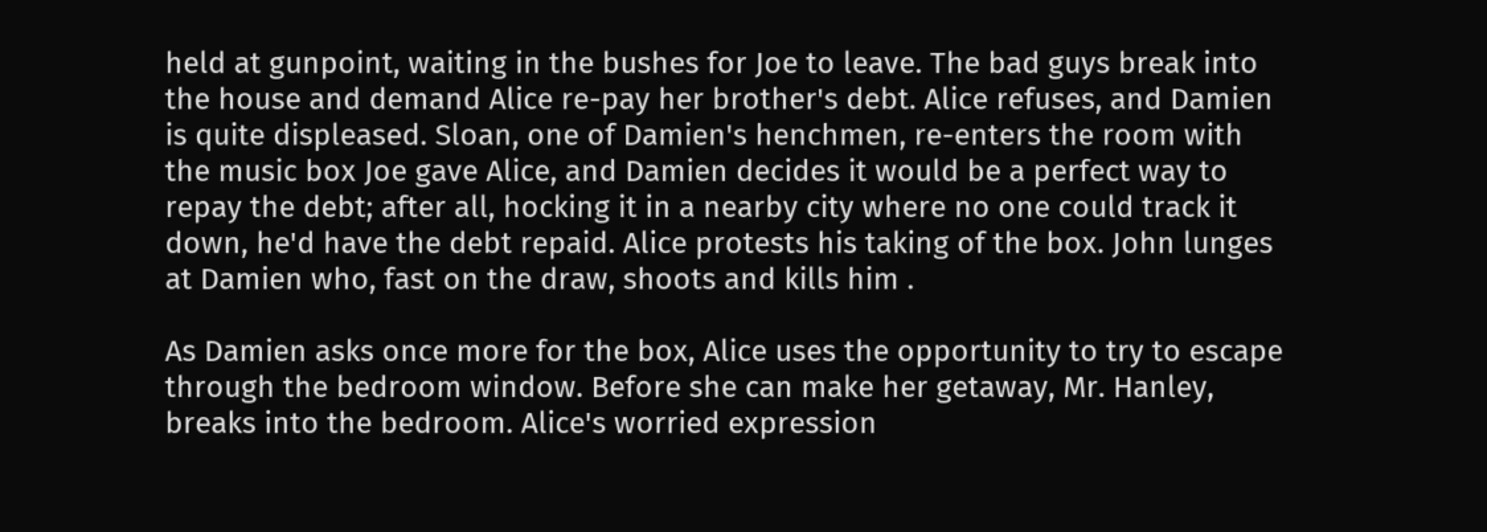held at gunpoint, waiting in the bushes for Joe to leave. The bad guys break into the house and demand Alice re-pay her brother's debt. Alice refuses, and Damien is quite displeased. Sloan, one of Damien's henchmen, re-enters the room with the music box Joe gave Alice, and Damien decides it would be a perfect way to repay the debt; after all, hocking it in a nearby city where no one could track it down, he'd have the debt repaid. Alice protests his taking of the box. John lunges at Damien who, fast on the draw, shoots and kills him .

As Damien asks once more for the box, Alice uses the opportunity to try to escape through the bedroom window. Before she can make her getaway, Mr. Hanley, breaks into the bedroom. Alice's worried expression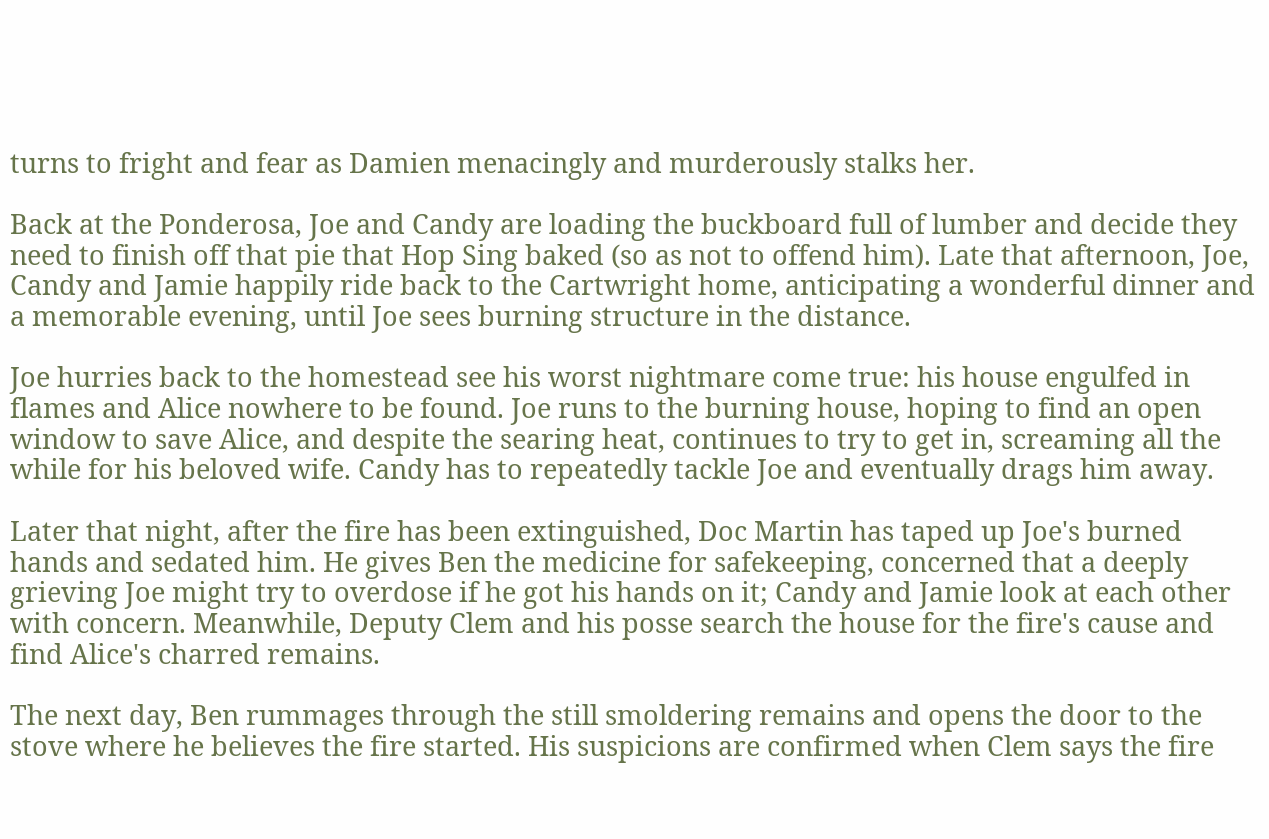turns to fright and fear as Damien menacingly and murderously stalks her.

Back at the Ponderosa, Joe and Candy are loading the buckboard full of lumber and decide they need to finish off that pie that Hop Sing baked (so as not to offend him). Late that afternoon, Joe, Candy and Jamie happily ride back to the Cartwright home, anticipating a wonderful dinner and a memorable evening, until Joe sees burning structure in the distance.

Joe hurries back to the homestead see his worst nightmare come true: his house engulfed in flames and Alice nowhere to be found. Joe runs to the burning house, hoping to find an open window to save Alice, and despite the searing heat, continues to try to get in, screaming all the while for his beloved wife. Candy has to repeatedly tackle Joe and eventually drags him away.

Later that night, after the fire has been extinguished, Doc Martin has taped up Joe's burned hands and sedated him. He gives Ben the medicine for safekeeping, concerned that a deeply grieving Joe might try to overdose if he got his hands on it; Candy and Jamie look at each other with concern. Meanwhile, Deputy Clem and his posse search the house for the fire's cause and find Alice's charred remains.

The next day, Ben rummages through the still smoldering remains and opens the door to the stove where he believes the fire started. His suspicions are confirmed when Clem says the fire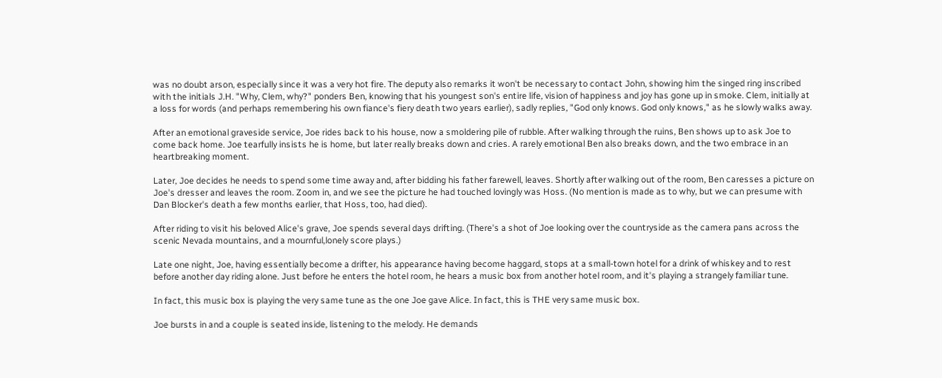was no doubt arson, especially since it was a very hot fire. The deputy also remarks it won't be necessary to contact John, showing him the singed ring inscribed with the initials J.H. "Why, Clem, why?" ponders Ben, knowing that his youngest son's entire life, vision of happiness and joy has gone up in smoke. Clem, initially at a loss for words (and perhaps remembering his own fiance's fiery death two years earlier), sadly replies, "God only knows. God only knows," as he slowly walks away.

After an emotional graveside service, Joe rides back to his house, now a smoldering pile of rubble. After walking through the ruins, Ben shows up to ask Joe to come back home. Joe tearfully insists he is home, but later really breaks down and cries. A rarely emotional Ben also breaks down, and the two embrace in an heartbreaking moment.

Later, Joe decides he needs to spend some time away and, after bidding his father farewell, leaves. Shortly after walking out of the room, Ben caresses a picture on Joe's dresser and leaves the room. Zoom in, and we see the picture he had touched lovingly was Hoss. (No mention is made as to why, but we can presume with Dan Blocker's death a few months earlier, that Hoss, too, had died).

After riding to visit his beloved Alice's grave, Joe spends several days drifting. (There's a shot of Joe looking over the countryside as the camera pans across the scenic Nevada mountains, and a mournful,lonely score plays.)

Late one night, Joe, having essentially become a drifter, his appearance having become haggard, stops at a small-town hotel for a drink of whiskey and to rest before another day riding alone. Just before he enters the hotel room, he hears a music box from another hotel room, and it's playing a strangely familiar tune.

In fact, this music box is playing the very same tune as the one Joe gave Alice. In fact, this is THE very same music box.

Joe bursts in and a couple is seated inside, listening to the melody. He demands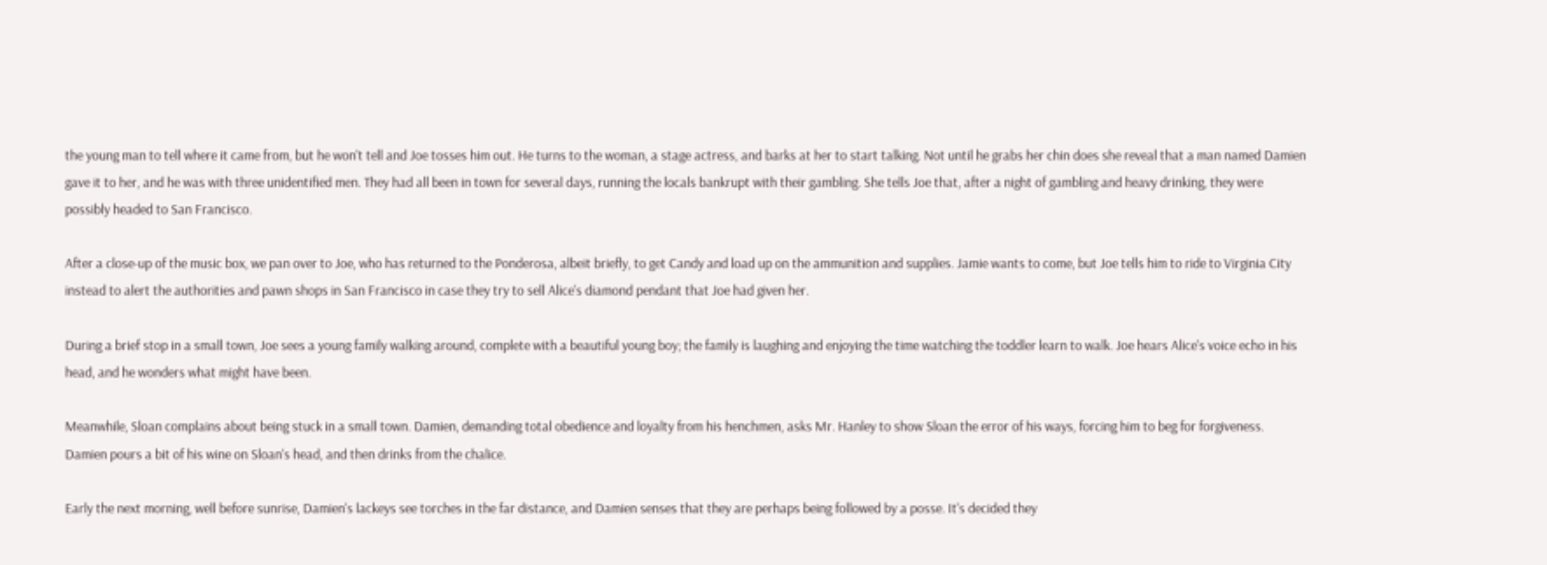the young man to tell where it came from, but he won't tell and Joe tosses him out. He turns to the woman, a stage actress, and barks at her to start talking. Not until he grabs her chin does she reveal that a man named Damien gave it to her, and he was with three unidentified men. They had all been in town for several days, running the locals bankrupt with their gambling. She tells Joe that, after a night of gambling and heavy drinking, they were possibly headed to San Francisco.

After a close-up of the music box, we pan over to Joe, who has returned to the Ponderosa, albeit briefly, to get Candy and load up on the ammunition and supplies. Jamie wants to come, but Joe tells him to ride to Virginia City instead to alert the authorities and pawn shops in San Francisco in case they try to sell Alice's diamond pendant that Joe had given her.

During a brief stop in a small town, Joe sees a young family walking around, complete with a beautiful young boy; the family is laughing and enjoying the time watching the toddler learn to walk. Joe hears Alice's voice echo in his head, and he wonders what might have been.

Meanwhile, Sloan complains about being stuck in a small town. Damien, demanding total obedience and loyalty from his henchmen, asks Mr. Hanley to show Sloan the error of his ways, forcing him to beg for forgiveness. Damien pours a bit of his wine on Sloan's head, and then drinks from the chalice.

Early the next morning, well before sunrise, Damien's lackeys see torches in the far distance, and Damien senses that they are perhaps being followed by a posse. It's decided they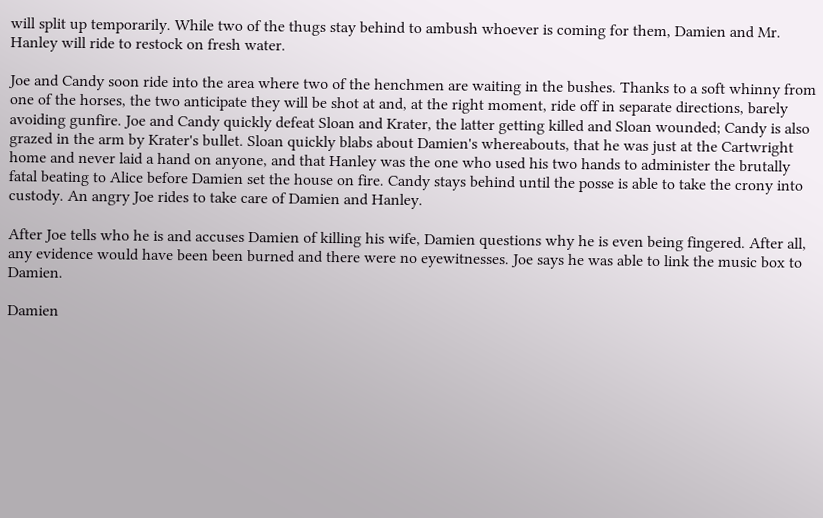will split up temporarily. While two of the thugs stay behind to ambush whoever is coming for them, Damien and Mr. Hanley will ride to restock on fresh water.

Joe and Candy soon ride into the area where two of the henchmen are waiting in the bushes. Thanks to a soft whinny from one of the horses, the two anticipate they will be shot at and, at the right moment, ride off in separate directions, barely avoiding gunfire. Joe and Candy quickly defeat Sloan and Krater, the latter getting killed and Sloan wounded; Candy is also grazed in the arm by Krater's bullet. Sloan quickly blabs about Damien's whereabouts, that he was just at the Cartwright home and never laid a hand on anyone, and that Hanley was the one who used his two hands to administer the brutally fatal beating to Alice before Damien set the house on fire. Candy stays behind until the posse is able to take the crony into custody. An angry Joe rides to take care of Damien and Hanley.

After Joe tells who he is and accuses Damien of killing his wife, Damien questions why he is even being fingered. After all, any evidence would have been been burned and there were no eyewitnesses. Joe says he was able to link the music box to Damien.

Damien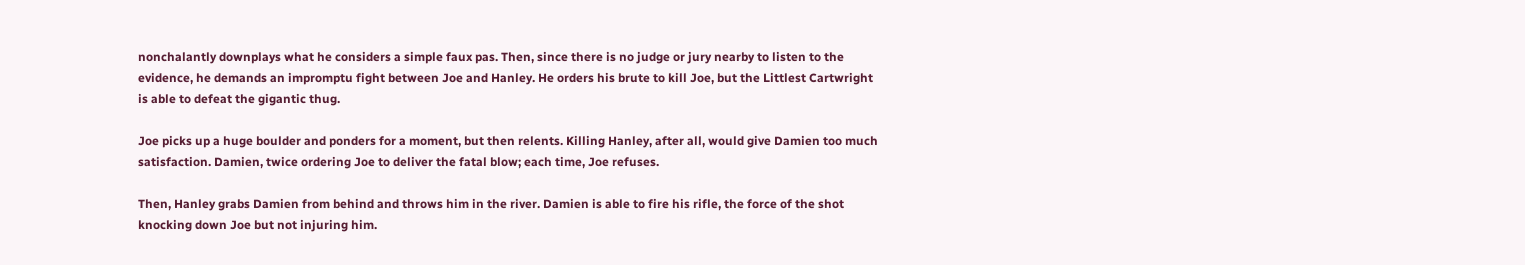nonchalantly downplays what he considers a simple faux pas. Then, since there is no judge or jury nearby to listen to the evidence, he demands an impromptu fight between Joe and Hanley. He orders his brute to kill Joe, but the Littlest Cartwright is able to defeat the gigantic thug.

Joe picks up a huge boulder and ponders for a moment, but then relents. Killing Hanley, after all, would give Damien too much satisfaction. Damien, twice ordering Joe to deliver the fatal blow; each time, Joe refuses.

Then, Hanley grabs Damien from behind and throws him in the river. Damien is able to fire his rifle, the force of the shot knocking down Joe but not injuring him.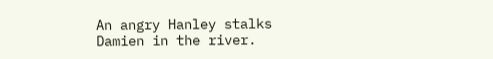An angry Hanley stalks Damien in the river.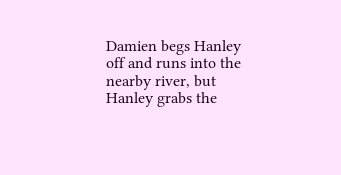Damien begs Hanley off and runs into the nearby river, but Hanley grabs the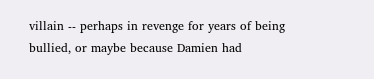villain -- perhaps in revenge for years of being bullied, or maybe because Damien had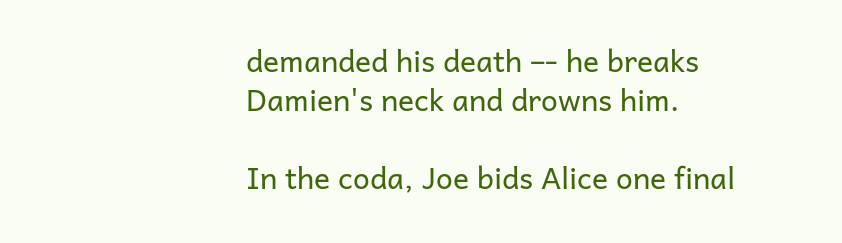demanded his death –- he breaks Damien's neck and drowns him.

In the coda, Joe bids Alice one final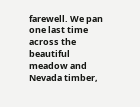farewell. We pan one last time across the beautiful meadow and Nevada timber,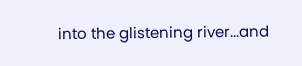into the glistening river...and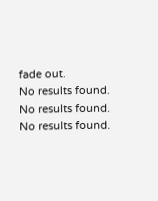fade out.
No results found.
No results found.
No results found.